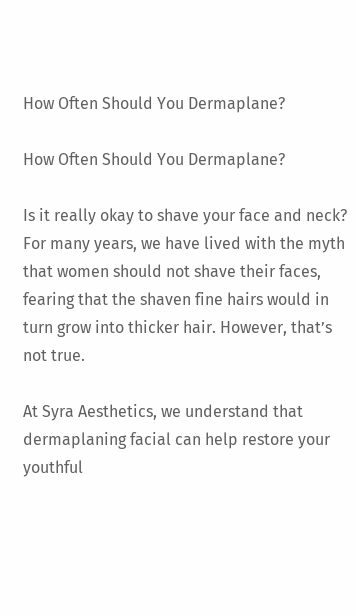How Often Should You Dermaplane?

How Often Should You Dermaplane?

Is it really okay to shave your face and neck? For many years, we have lived with the myth that women should not shave their faces, fearing that the shaven fine hairs would in turn grow into thicker hair. However, that’s not true.

At Syra Aesthetics, we understand that dermaplaning facial can help restore your youthful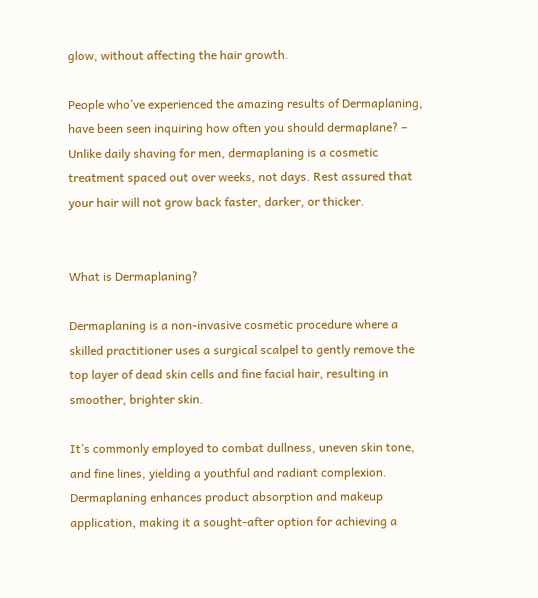glow, without affecting the hair growth.

People who’ve experienced the amazing results of Dermaplaning, have been seen inquiring how often you should dermaplane? – Unlike daily shaving for men, dermaplaning is a cosmetic treatment spaced out over weeks, not days. Rest assured that your hair will not grow back faster, darker, or thicker.


What is Dermaplaning?

Dermaplaning is a non-invasive cosmetic procedure where a skilled practitioner uses a surgical scalpel to gently remove the top layer of dead skin cells and fine facial hair, resulting in smoother, brighter skin.

It’s commonly employed to combat dullness, uneven skin tone, and fine lines, yielding a youthful and radiant complexion. Dermaplaning enhances product absorption and makeup application, making it a sought-after option for achieving a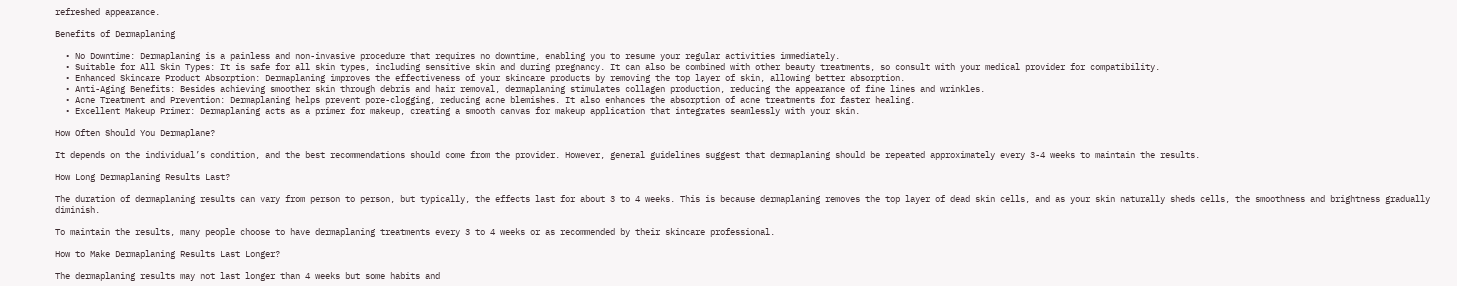refreshed appearance.

Benefits of Dermaplaning

  • No Downtime: Dermaplaning is a painless and non-invasive procedure that requires no downtime, enabling you to resume your regular activities immediately.
  • Suitable for All Skin Types: It is safe for all skin types, including sensitive skin and during pregnancy. It can also be combined with other beauty treatments, so consult with your medical provider for compatibility.
  • Enhanced Skincare Product Absorption: Dermaplaning improves the effectiveness of your skincare products by removing the top layer of skin, allowing better absorption.
  • Anti-Aging Benefits: Besides achieving smoother skin through debris and hair removal, dermaplaning stimulates collagen production, reducing the appearance of fine lines and wrinkles.
  • Acne Treatment and Prevention: Dermaplaning helps prevent pore-clogging, reducing acne blemishes. It also enhances the absorption of acne treatments for faster healing.
  • Excellent Makeup Primer: Dermaplaning acts as a primer for makeup, creating a smooth canvas for makeup application that integrates seamlessly with your skin.

How Often Should You Dermaplane?

It depends on the individual’s condition, and the best recommendations should come from the provider. However, general guidelines suggest that dermaplaning should be repeated approximately every 3-4 weeks to maintain the results.

How Long Dermaplaning Results Last?

The duration of dermaplaning results can vary from person to person, but typically, the effects last for about 3 to 4 weeks. This is because dermaplaning removes the top layer of dead skin cells, and as your skin naturally sheds cells, the smoothness and brightness gradually diminish.

To maintain the results, many people choose to have dermaplaning treatments every 3 to 4 weeks or as recommended by their skincare professional.

How to Make Dermaplaning Results Last Longer?

The dermaplaning results may not last longer than 4 weeks but some habits and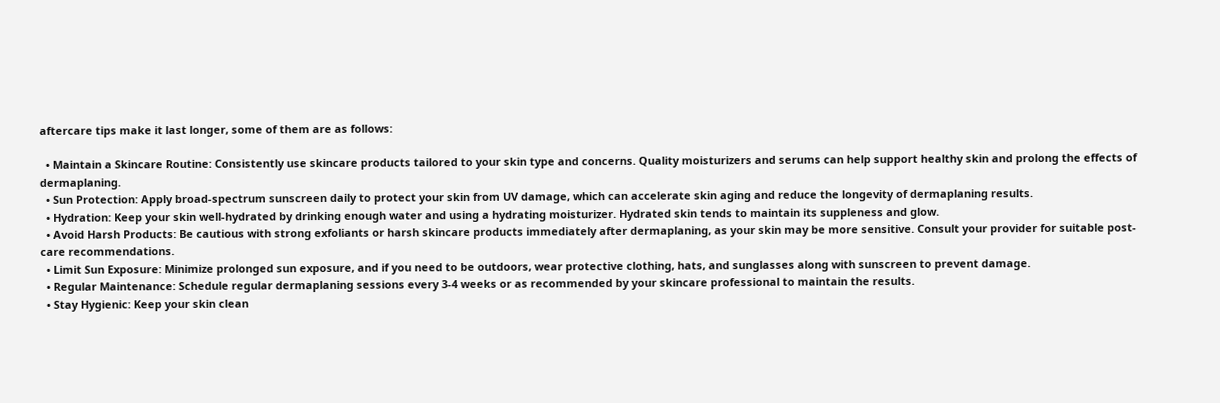aftercare tips make it last longer, some of them are as follows:

  • Maintain a Skincare Routine: Consistently use skincare products tailored to your skin type and concerns. Quality moisturizers and serums can help support healthy skin and prolong the effects of dermaplaning.
  • Sun Protection: Apply broad-spectrum sunscreen daily to protect your skin from UV damage, which can accelerate skin aging and reduce the longevity of dermaplaning results.
  • Hydration: Keep your skin well-hydrated by drinking enough water and using a hydrating moisturizer. Hydrated skin tends to maintain its suppleness and glow.
  • Avoid Harsh Products: Be cautious with strong exfoliants or harsh skincare products immediately after dermaplaning, as your skin may be more sensitive. Consult your provider for suitable post-care recommendations.
  • Limit Sun Exposure: Minimize prolonged sun exposure, and if you need to be outdoors, wear protective clothing, hats, and sunglasses along with sunscreen to prevent damage.
  • Regular Maintenance: Schedule regular dermaplaning sessions every 3-4 weeks or as recommended by your skincare professional to maintain the results.
  • Stay Hygienic: Keep your skin clean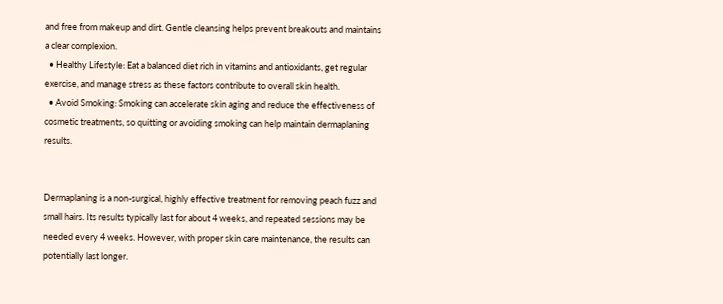and free from makeup and dirt. Gentle cleansing helps prevent breakouts and maintains a clear complexion.
  • Healthy Lifestyle: Eat a balanced diet rich in vitamins and antioxidants, get regular exercise, and manage stress as these factors contribute to overall skin health.
  • Avoid Smoking: Smoking can accelerate skin aging and reduce the effectiveness of cosmetic treatments, so quitting or avoiding smoking can help maintain dermaplaning results.


Dermaplaning is a non-surgical, highly effective treatment for removing peach fuzz and small hairs. Its results typically last for about 4 weeks, and repeated sessions may be needed every 4 weeks. However, with proper skin care maintenance, the results can potentially last longer.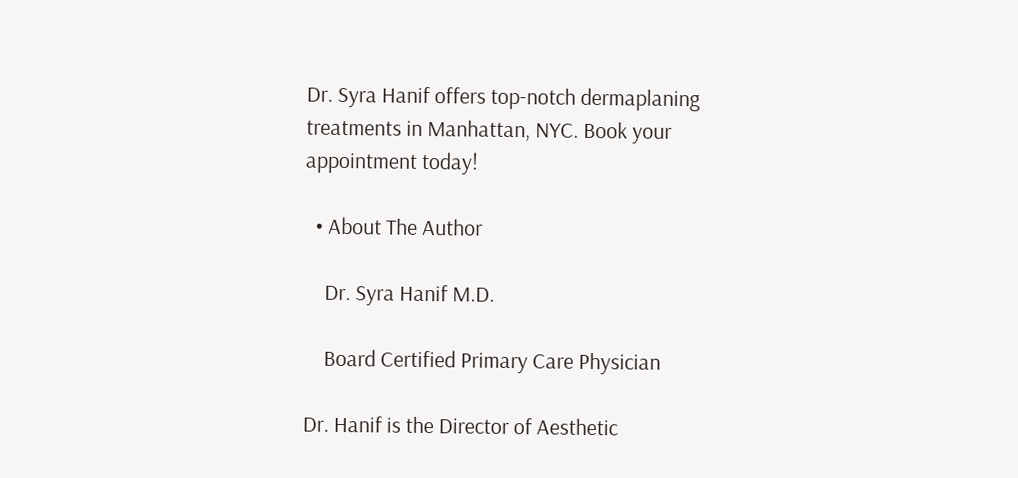Dr. Syra Hanif offers top-notch dermaplaning treatments in Manhattan, NYC. Book your appointment today!

  • About The Author

    Dr. Syra Hanif M.D.

    Board Certified Primary Care Physician

Dr. Hanif is the Director of Aesthetic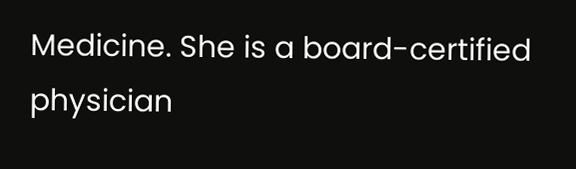Medicine. She is a board-certified physician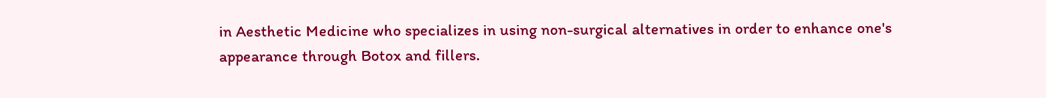in Aesthetic Medicine who specializes in using non-surgical alternatives in order to enhance one's appearance through Botox and fillers.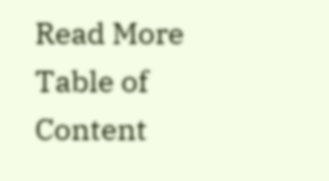Read More
Table of Content